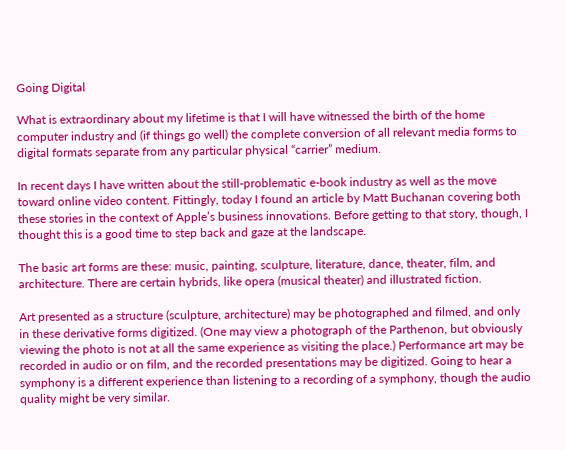Going Digital

What is extraordinary about my lifetime is that I will have witnessed the birth of the home computer industry and (if things go well) the complete conversion of all relevant media forms to digital formats separate from any particular physical “carrier” medium.

In recent days I have written about the still-problematic e-book industry as well as the move toward online video content. Fittingly, today I found an article by Matt Buchanan covering both these stories in the context of Apple’s business innovations. Before getting to that story, though, I thought this is a good time to step back and gaze at the landscape.

The basic art forms are these: music, painting, sculpture, literature, dance, theater, film, and architecture. There are certain hybrids, like opera (musical theater) and illustrated fiction.

Art presented as a structure (sculpture, architecture) may be photographed and filmed, and only in these derivative forms digitized. (One may view a photograph of the Parthenon, but obviously viewing the photo is not at all the same experience as visiting the place.) Performance art may be recorded in audio or on film, and the recorded presentations may be digitized. Going to hear a symphony is a different experience than listening to a recording of a symphony, though the audio quality might be very similar.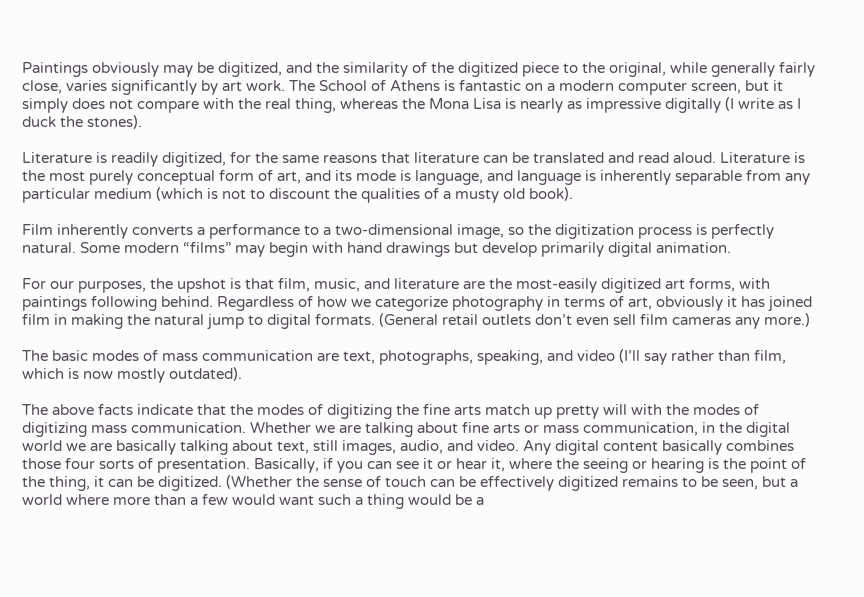Paintings obviously may be digitized, and the similarity of the digitized piece to the original, while generally fairly close, varies significantly by art work. The School of Athens is fantastic on a modern computer screen, but it simply does not compare with the real thing, whereas the Mona Lisa is nearly as impressive digitally (I write as I duck the stones).

Literature is readily digitized, for the same reasons that literature can be translated and read aloud. Literature is the most purely conceptual form of art, and its mode is language, and language is inherently separable from any particular medium (which is not to discount the qualities of a musty old book).

Film inherently converts a performance to a two-dimensional image, so the digitization process is perfectly natural. Some modern “films” may begin with hand drawings but develop primarily digital animation.

For our purposes, the upshot is that film, music, and literature are the most-easily digitized art forms, with paintings following behind. Regardless of how we categorize photography in terms of art, obviously it has joined film in making the natural jump to digital formats. (General retail outlets don’t even sell film cameras any more.)

The basic modes of mass communication are text, photographs, speaking, and video (I’ll say rather than film, which is now mostly outdated).

The above facts indicate that the modes of digitizing the fine arts match up pretty will with the modes of digitizing mass communication. Whether we are talking about fine arts or mass communication, in the digital world we are basically talking about text, still images, audio, and video. Any digital content basically combines those four sorts of presentation. Basically, if you can see it or hear it, where the seeing or hearing is the point of the thing, it can be digitized. (Whether the sense of touch can be effectively digitized remains to be seen, but a world where more than a few would want such a thing would be a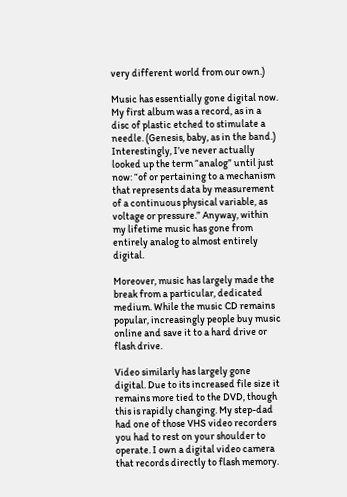very different world from our own.)

Music has essentially gone digital now. My first album was a record, as in a disc of plastic etched to stimulate a needle. (Genesis, baby, as in the band.) Interestingly, I’ve never actually looked up the term “analog” until just now: “of or pertaining to a mechanism that represents data by measurement of a continuous physical variable, as voltage or pressure.” Anyway, within my lifetime music has gone from entirely analog to almost entirely digital.

Moreover, music has largely made the break from a particular, dedicated medium. While the music CD remains popular, increasingly people buy music online and save it to a hard drive or flash drive.

Video similarly has largely gone digital. Due to its increased file size it remains more tied to the DVD, though this is rapidly changing. My step-dad had one of those VHS video recorders you had to rest on your shoulder to operate. I own a digital video camera that records directly to flash memory.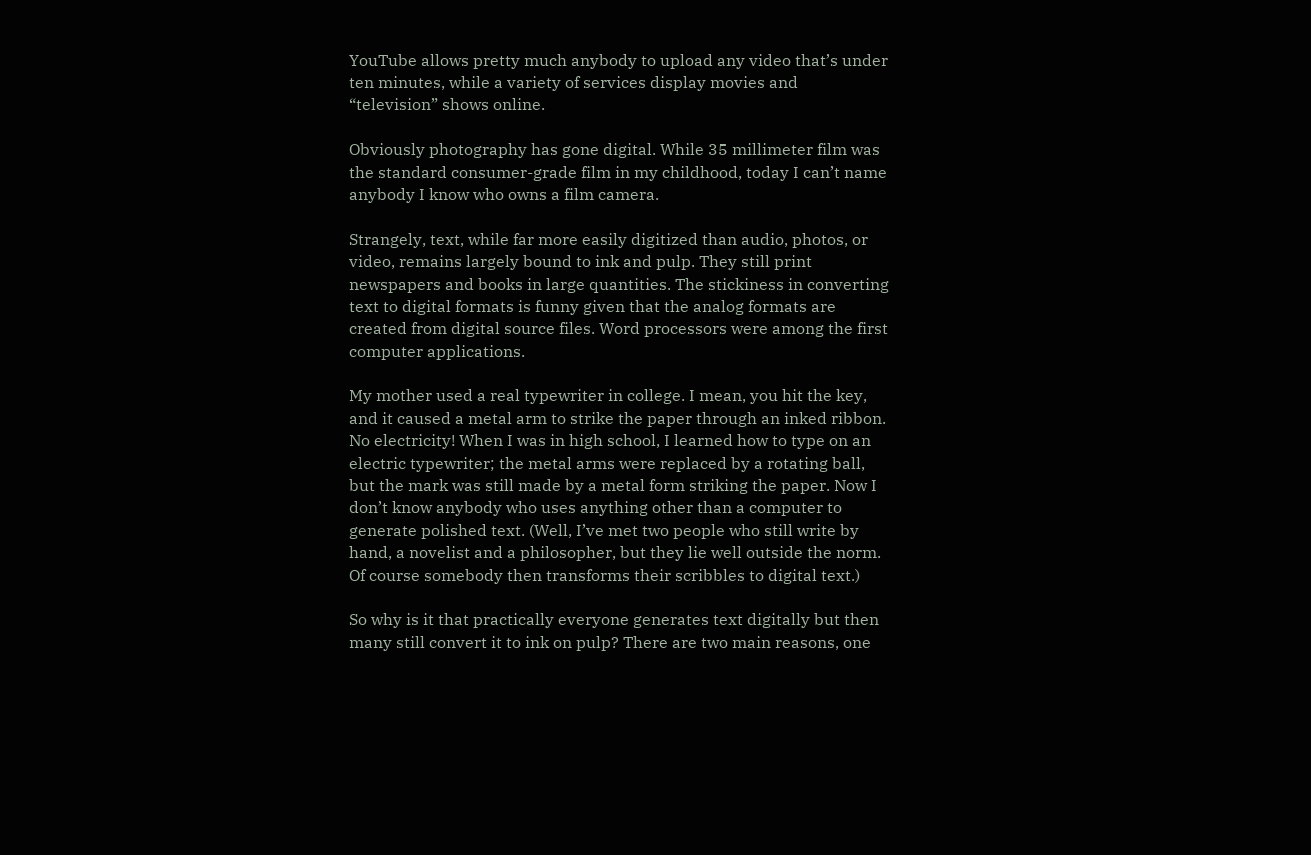YouTube allows pretty much anybody to upload any video that’s under ten minutes, while a variety of services display movies and “television” shows online.

Obviously photography has gone digital. While 35 millimeter film was the standard consumer-grade film in my childhood, today I can’t name anybody I know who owns a film camera.

Strangely, text, while far more easily digitized than audio, photos, or video, remains largely bound to ink and pulp. They still print newspapers and books in large quantities. The stickiness in converting text to digital formats is funny given that the analog formats are created from digital source files. Word processors were among the first computer applications.

My mother used a real typewriter in college. I mean, you hit the key, and it caused a metal arm to strike the paper through an inked ribbon. No electricity! When I was in high school, I learned how to type on an electric typewriter; the metal arms were replaced by a rotating ball, but the mark was still made by a metal form striking the paper. Now I don’t know anybody who uses anything other than a computer to generate polished text. (Well, I’ve met two people who still write by hand, a novelist and a philosopher, but they lie well outside the norm. Of course somebody then transforms their scribbles to digital text.)

So why is it that practically everyone generates text digitally but then many still convert it to ink on pulp? There are two main reasons, one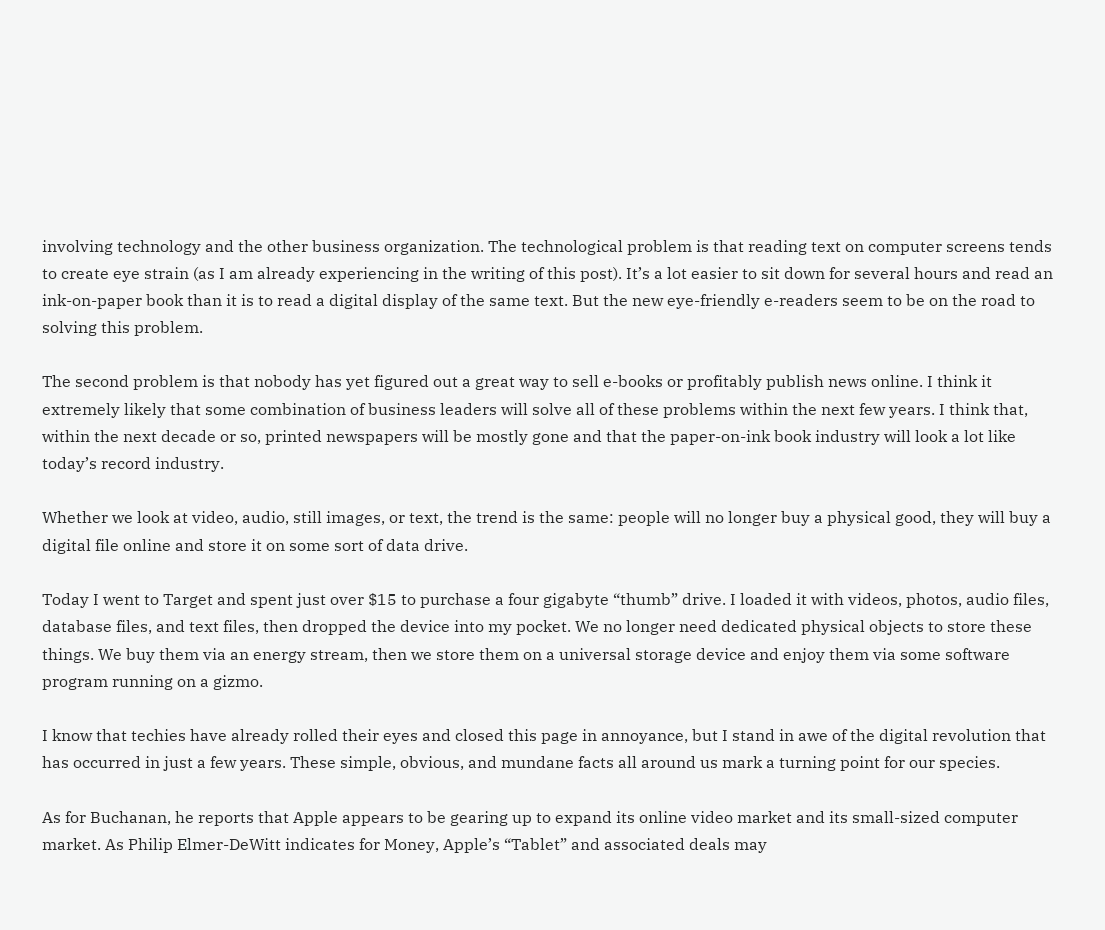involving technology and the other business organization. The technological problem is that reading text on computer screens tends to create eye strain (as I am already experiencing in the writing of this post). It’s a lot easier to sit down for several hours and read an ink-on-paper book than it is to read a digital display of the same text. But the new eye-friendly e-readers seem to be on the road to solving this problem.

The second problem is that nobody has yet figured out a great way to sell e-books or profitably publish news online. I think it extremely likely that some combination of business leaders will solve all of these problems within the next few years. I think that, within the next decade or so, printed newspapers will be mostly gone and that the paper-on-ink book industry will look a lot like today’s record industry.

Whether we look at video, audio, still images, or text, the trend is the same: people will no longer buy a physical good, they will buy a digital file online and store it on some sort of data drive.

Today I went to Target and spent just over $15 to purchase a four gigabyte “thumb” drive. I loaded it with videos, photos, audio files, database files, and text files, then dropped the device into my pocket. We no longer need dedicated physical objects to store these things. We buy them via an energy stream, then we store them on a universal storage device and enjoy them via some software program running on a gizmo.

I know that techies have already rolled their eyes and closed this page in annoyance, but I stand in awe of the digital revolution that has occurred in just a few years. These simple, obvious, and mundane facts all around us mark a turning point for our species.

As for Buchanan, he reports that Apple appears to be gearing up to expand its online video market and its small-sized computer market. As Philip Elmer-DeWitt indicates for Money, Apple’s “Tablet” and associated deals may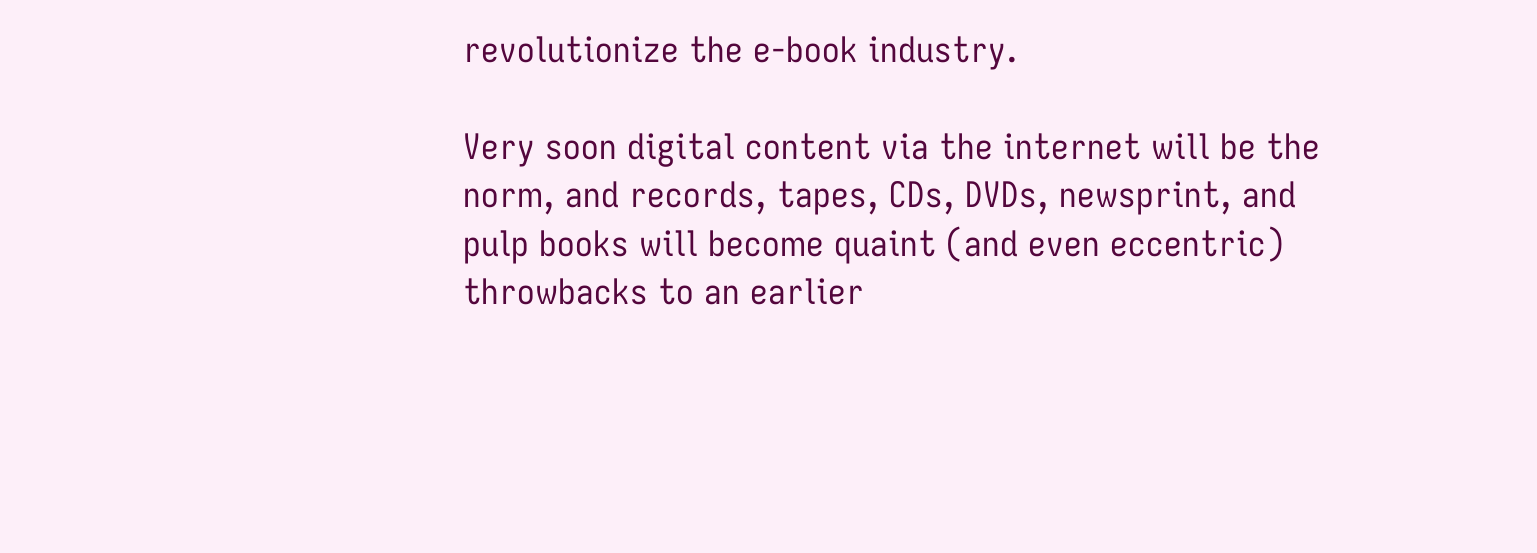revolutionize the e-book industry.

Very soon digital content via the internet will be the norm, and records, tapes, CDs, DVDs, newsprint, and pulp books will become quaint (and even eccentric) throwbacks to an earlier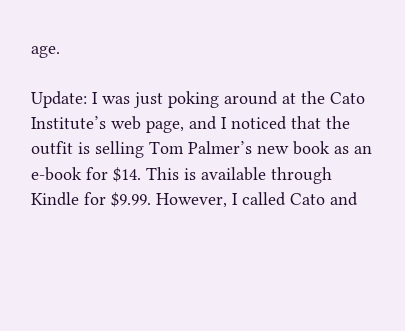age.

Update: I was just poking around at the Cato Institute’s web page, and I noticed that the outfit is selling Tom Palmer’s new book as an e-book for $14. This is available through Kindle for $9.99. However, I called Cato and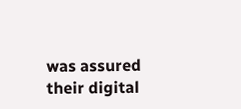was assured their digital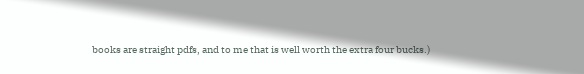books are straight pdfs, and to me that is well worth the extra four bucks.)